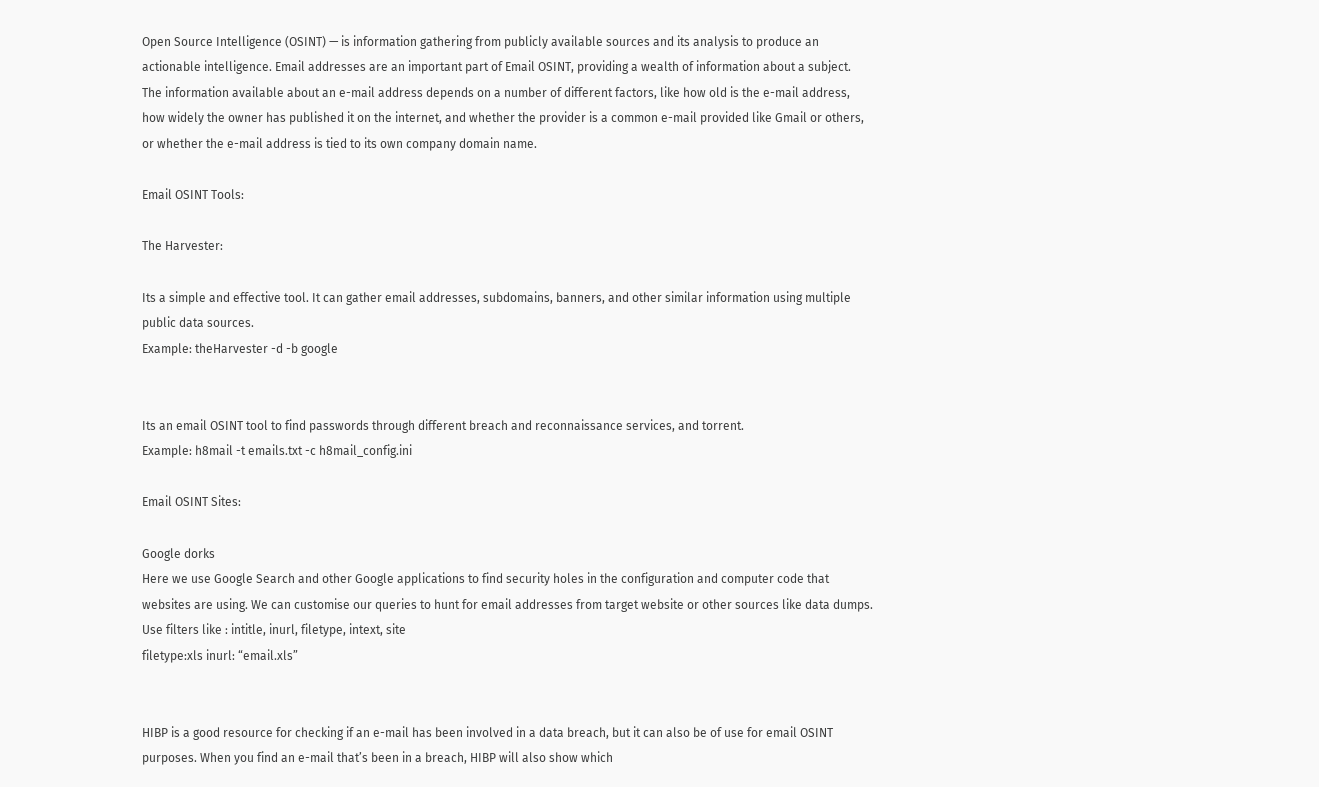Open Source Intelligence (OSINT) — is information gathering from publicly available sources and its analysis to produce an actionable intelligence. Email addresses are an important part of Email OSINT, providing a wealth of information about a subject. The information available about an e-mail address depends on a number of different factors, like how old is the e-mail address, how widely the owner has published it on the internet, and whether the provider is a common e-mail provided like Gmail or others, or whether the e-mail address is tied to its own company domain name.

Email OSINT Tools:

The Harvester:

Its a simple and effective tool. It can gather email addresses, subdomains, banners, and other similar information using multiple public data sources.
Example: theHarvester -d -b google


Its an email OSINT tool to find passwords through different breach and reconnaissance services, and torrent.
Example: h8mail -t emails.txt -c h8mail_config.ini

Email OSINT Sites:

Google dorks
Here we use Google Search and other Google applications to find security holes in the configuration and computer code that websites are using. We can customise our queries to hunt for email addresses from target website or other sources like data dumps.
Use filters like : intitle, inurl, filetype, intext, site
filetype:xls inurl: “email.xls”


HIBP is a good resource for checking if an e-mail has been involved in a data breach, but it can also be of use for email OSINT purposes. When you find an e-mail that’s been in a breach, HIBP will also show which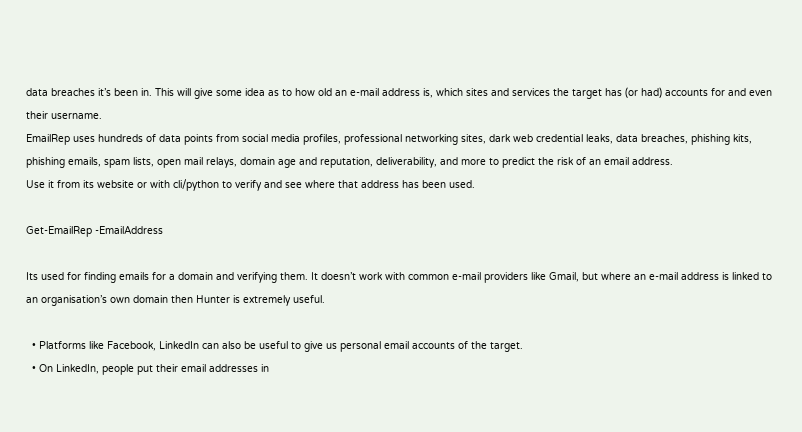data breaches it’s been in. This will give some idea as to how old an e-mail address is, which sites and services the target has (or had) accounts for and even their username.
EmailRep uses hundreds of data points from social media profiles, professional networking sites, dark web credential leaks, data breaches, phishing kits, phishing emails, spam lists, open mail relays, domain age and reputation, deliverability, and more to predict the risk of an email address.
Use it from its website or with cli/python to verify and see where that address has been used.

Get-EmailRep -EmailAddress

Its used for finding emails for a domain and verifying them. It doesn’t work with common e-mail providers like Gmail, but where an e-mail address is linked to an organisation’s own domain then Hunter is extremely useful.

  • Platforms like Facebook, LinkedIn can also be useful to give us personal email accounts of the target.
  • On LinkedIn, people put their email addresses in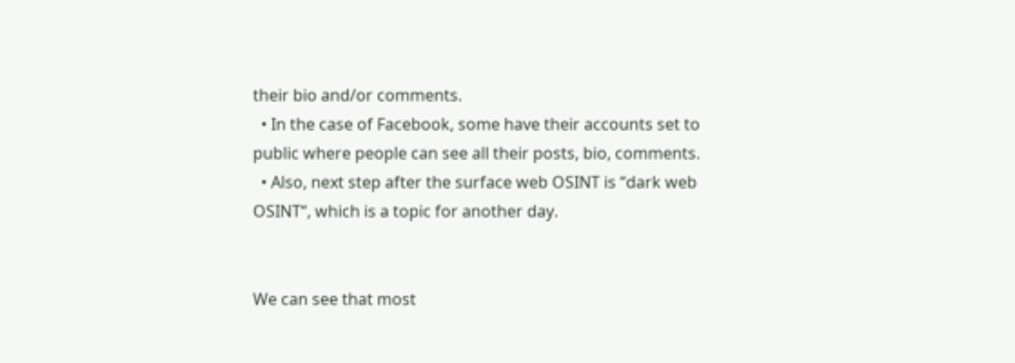their bio and/or comments.
  • In the case of Facebook, some have their accounts set to public where people can see all their posts, bio, comments.
  • Also, next step after the surface web OSINT is “dark web OSINT“, which is a topic for another day.


We can see that most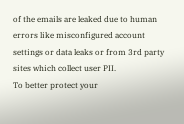of the emails are leaked due to human errors like misconfigured account settings or data leaks or from 3rd party sites which collect user PII.
To better protect your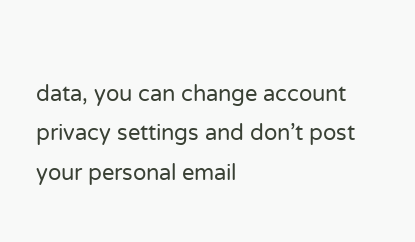data, you can change account privacy settings and don’t post your personal email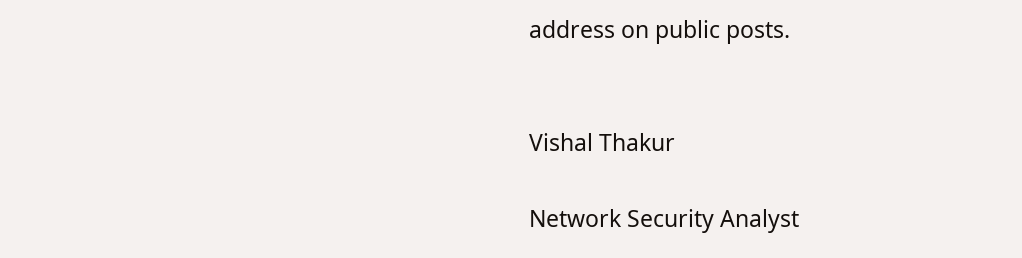address on public posts.


Vishal Thakur

Network Security Analyst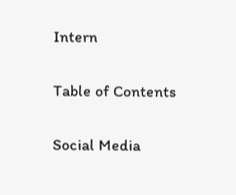Intern

Table of Contents

Social Media